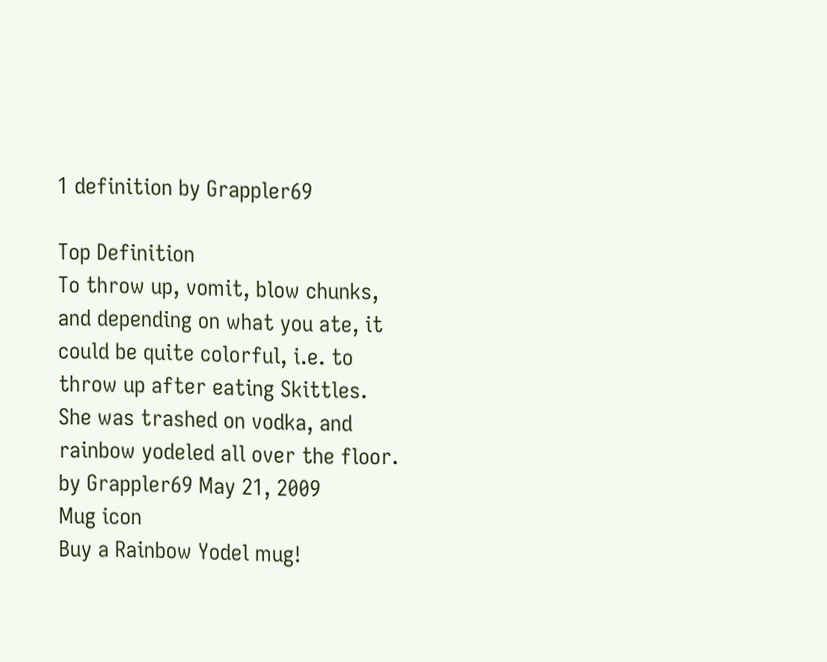1 definition by Grappler69

Top Definition
To throw up, vomit, blow chunks, and depending on what you ate, it could be quite colorful, i.e. to throw up after eating Skittles.
She was trashed on vodka, and rainbow yodeled all over the floor.
by Grappler69 May 21, 2009
Mug icon
Buy a Rainbow Yodel mug!